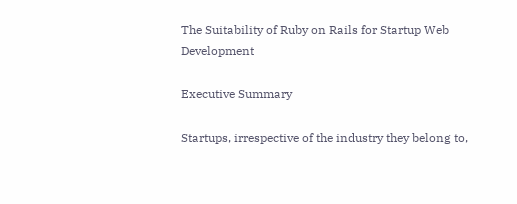The Suitability of Ruby on Rails for Startup Web Development

Executive Summary

Startups, irrespective of the industry they belong to,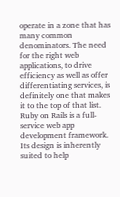operate in a zone that has many common denominators. The need for the right web applications, to drive efficiency as well as offer differentiating services, is definitely one that makes it to the top of that list. Ruby on Rails is a full-service web app development framework. Its design is inherently suited to help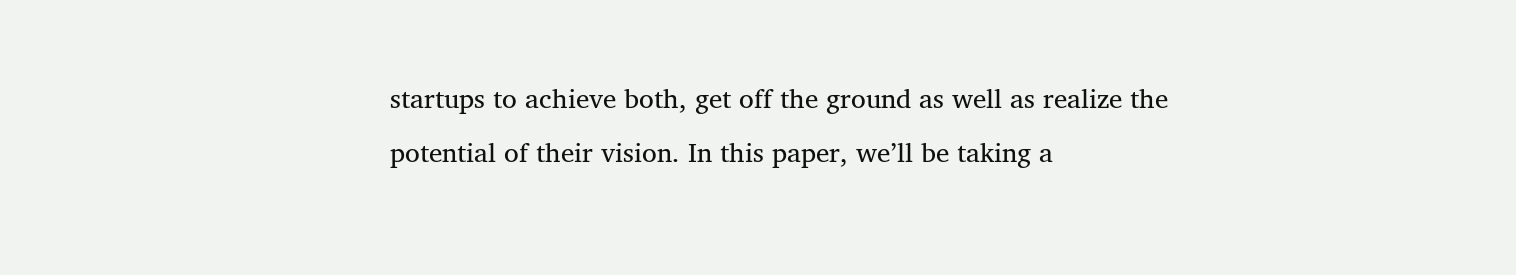startups to achieve both, get off the ground as well as realize the potential of their vision. In this paper, we’ll be taking a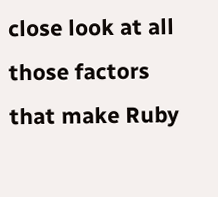close look at all those factors that make Ruby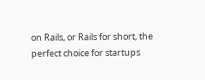on Rails, or Rails for short, the perfect choice for startups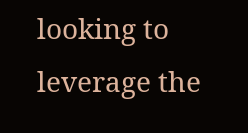looking to leverage the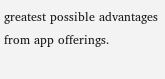greatest possible advantages from app offerings.